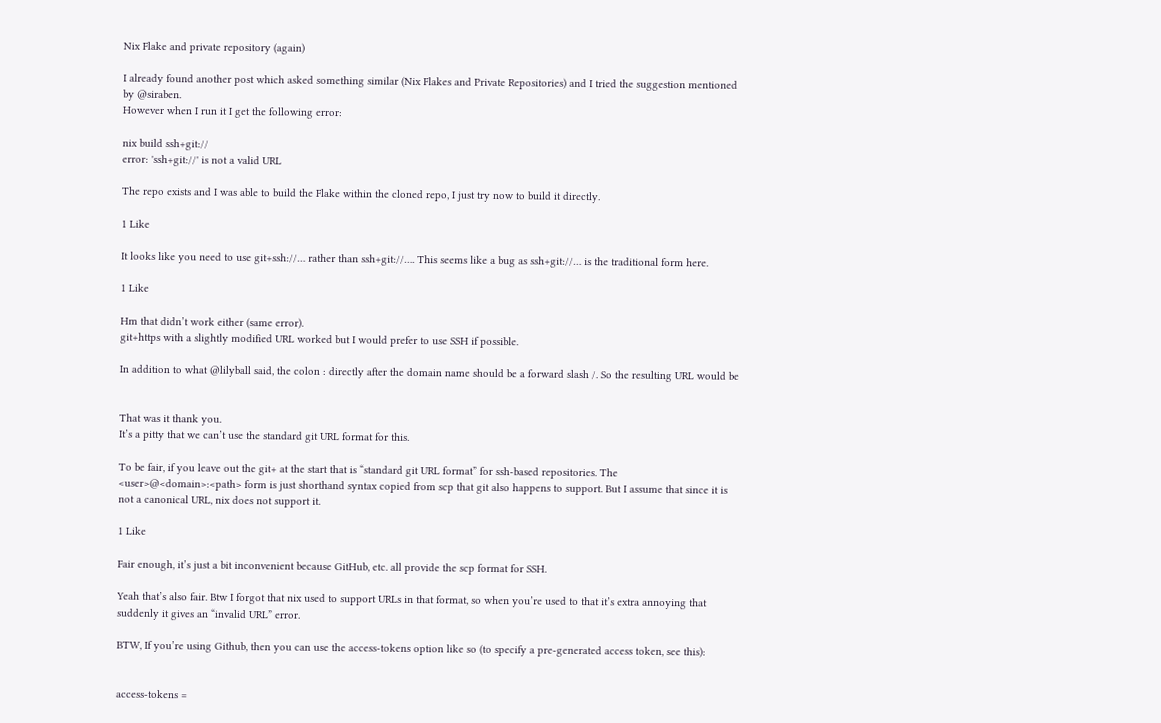Nix Flake and private repository (again)

I already found another post which asked something similar (Nix Flakes and Private Repositories) and I tried the suggestion mentioned by @siraben.
However when I run it I get the following error:

nix build ssh+git://
error: 'ssh+git://' is not a valid URL

The repo exists and I was able to build the Flake within the cloned repo, I just try now to build it directly.

1 Like

It looks like you need to use git+ssh://… rather than ssh+git://…. This seems like a bug as ssh+git://… is the traditional form here.

1 Like

Hm that didn’t work either (same error).
git+https with a slightly modified URL worked but I would prefer to use SSH if possible.

In addition to what @lilyball said, the colon : directly after the domain name should be a forward slash /. So the resulting URL would be


That was it thank you.
It’s a pitty that we can’t use the standard git URL format for this.

To be fair, if you leave out the git+ at the start that is “standard git URL format” for ssh-based repositories. The <user>@<domain>:<path> form is just shorthand syntax copied from scp that git also happens to support. But I assume that since it is not a canonical URL, nix does not support it.

1 Like

Fair enough, it’s just a bit inconvenient because GitHub, etc. all provide the scp format for SSH.

Yeah that’s also fair. Btw I forgot that nix used to support URLs in that format, so when you’re used to that it’s extra annoying that suddenly it gives an “invalid URL” error.

BTW, If you’re using Github, then you can use the access-tokens option like so (to specify a pre-generated access token, see this):


access-tokens =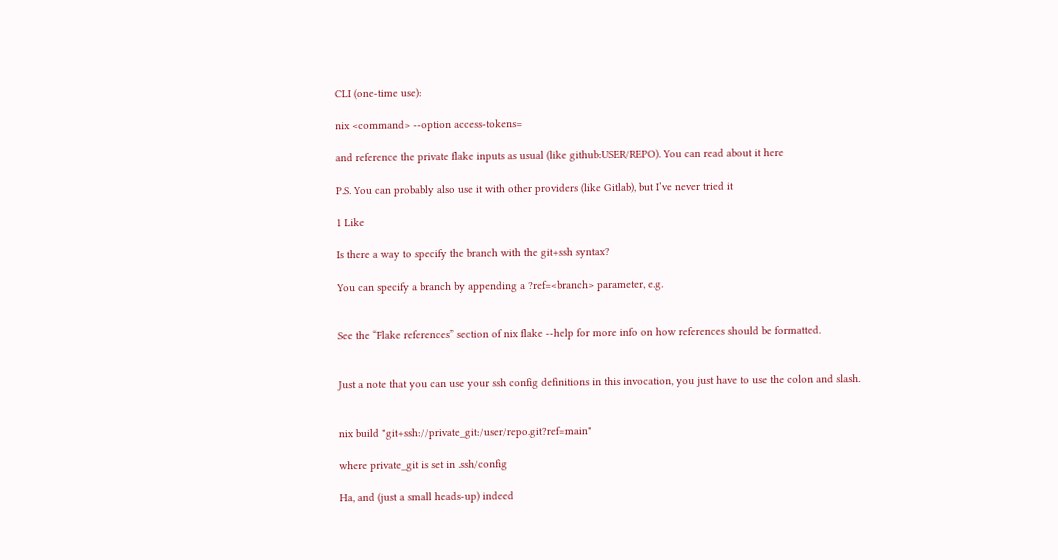CLI (one-time use):

nix <command> --option access-tokens=

and reference the private flake inputs as usual (like github:USER/REPO). You can read about it here

P.S. You can probably also use it with other providers (like Gitlab), but I’ve never tried it

1 Like

Is there a way to specify the branch with the git+ssh syntax?

You can specify a branch by appending a ?ref=<branch> parameter, e.g.


See the “Flake references” section of nix flake --help for more info on how references should be formatted.


Just a note that you can use your ssh config definitions in this invocation, you just have to use the colon and slash.


nix build "git+ssh://private_git:/user/repo.git?ref=main"

where private_git is set in .ssh/config

Ha, and (just a small heads-up) indeed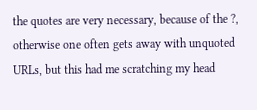the quotes are very necessary, because of the ?, otherwise one often gets away with unquoted URLs, but this had me scratching my head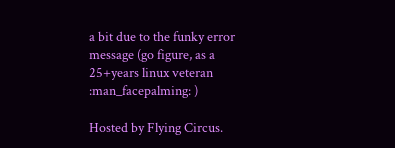a bit due to the funky error message (go figure, as a 25+years linux veteran :man_facepalming: )

Hosted by Flying Circus.